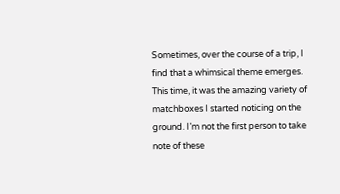Sometimes, over the course of a trip, I find that a whimsical theme emerges. This time, it was the amazing variety of matchboxes I started noticing on the ground. I’m not the first person to take note of these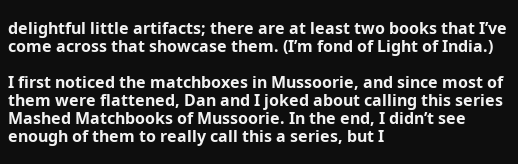delightful little artifacts; there are at least two books that I’ve come across that showcase them. (I’m fond of Light of India.)

I first noticed the matchboxes in Mussoorie, and since most of them were flattened, Dan and I joked about calling this series Mashed Matchbooks of Mussoorie. In the end, I didn’t see enough of them to really call this a series, but I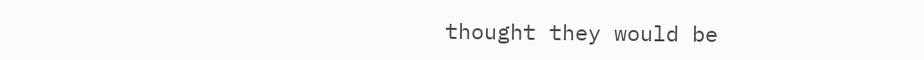thought they would be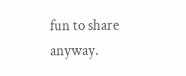fun to share anyway.